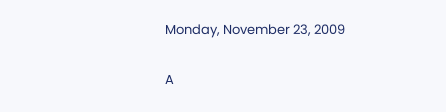Monday, November 23, 2009

A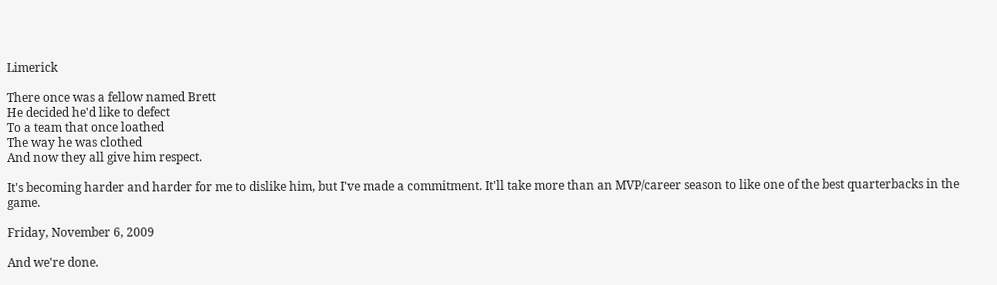Limerick

There once was a fellow named Brett
He decided he'd like to defect
To a team that once loathed
The way he was clothed
And now they all give him respect.

It's becoming harder and harder for me to dislike him, but I've made a commitment. It'll take more than an MVP/career season to like one of the best quarterbacks in the game.

Friday, November 6, 2009

And we're done.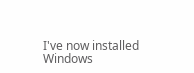I've now installed Windows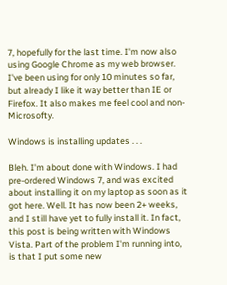7, hopefully for the last time. I'm now also using Google Chrome as my web browser. I've been using for only 10 minutes so far, but already I like it way better than IE or Firefox. It also makes me feel cool and non-Microsofty.

Windows is installing updates . . .

Bleh. I'm about done with Windows. I had pre-ordered Windows 7, and was excited about installing it on my laptop as soon as it got here. Well. It has now been 2+ weeks, and I still have yet to fully install it. In fact, this post is being written with Windows Vista. Part of the problem I'm running into, is that I put some new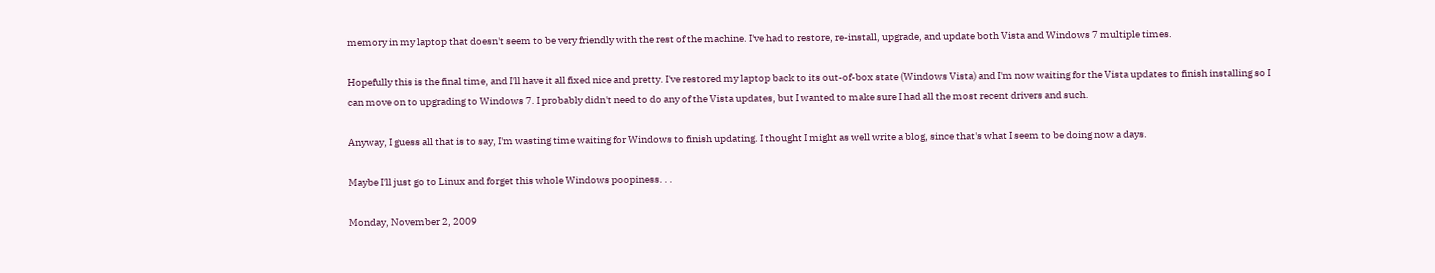memory in my laptop that doesn't seem to be very friendly with the rest of the machine. I've had to restore, re-install, upgrade, and update both Vista and Windows 7 multiple times.

Hopefully this is the final time, and I'll have it all fixed nice and pretty. I've restored my laptop back to its out-of-box state (Windows Vista) and I'm now waiting for the Vista updates to finish installing so I can move on to upgrading to Windows 7. I probably didn't need to do any of the Vista updates, but I wanted to make sure I had all the most recent drivers and such.

Anyway, I guess all that is to say, I'm wasting time waiting for Windows to finish updating. I thought I might as well write a blog, since that's what I seem to be doing now a days.

Maybe I'll just go to Linux and forget this whole Windows poopiness. . .

Monday, November 2, 2009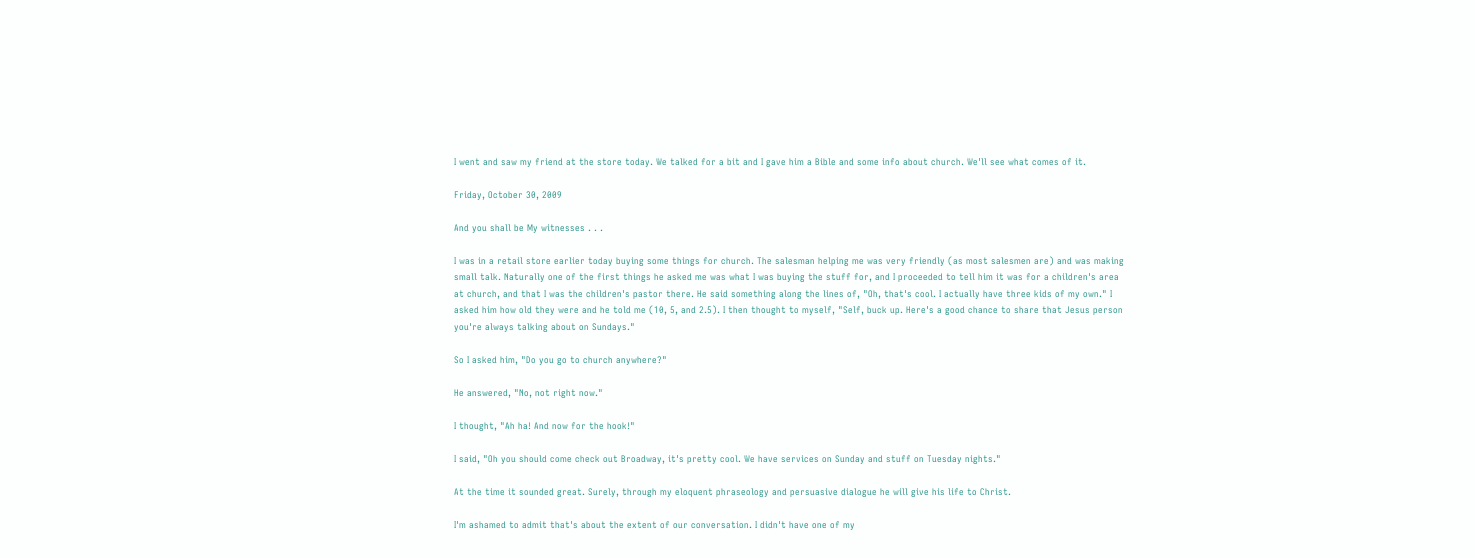I went and saw my friend at the store today. We talked for a bit and I gave him a Bible and some info about church. We'll see what comes of it.

Friday, October 30, 2009

And you shall be My witnesses . . .

I was in a retail store earlier today buying some things for church. The salesman helping me was very friendly (as most salesmen are) and was making small talk. Naturally one of the first things he asked me was what I was buying the stuff for, and I proceeded to tell him it was for a children's area at church, and that I was the children's pastor there. He said something along the lines of, "Oh, that's cool. I actually have three kids of my own." I asked him how old they were and he told me (10, 5, and 2.5). I then thought to myself, "Self, buck up. Here's a good chance to share that Jesus person you're always talking about on Sundays."

So I asked him, "Do you go to church anywhere?"

He answered, "No, not right now."

I thought, "Ah ha! And now for the hook!"

I said, "Oh you should come check out Broadway, it's pretty cool. We have services on Sunday and stuff on Tuesday nights."

At the time it sounded great. Surely, through my eloquent phraseology and persuasive dialogue he will give his life to Christ.

I'm ashamed to admit that's about the extent of our conversation. I didn't have one of my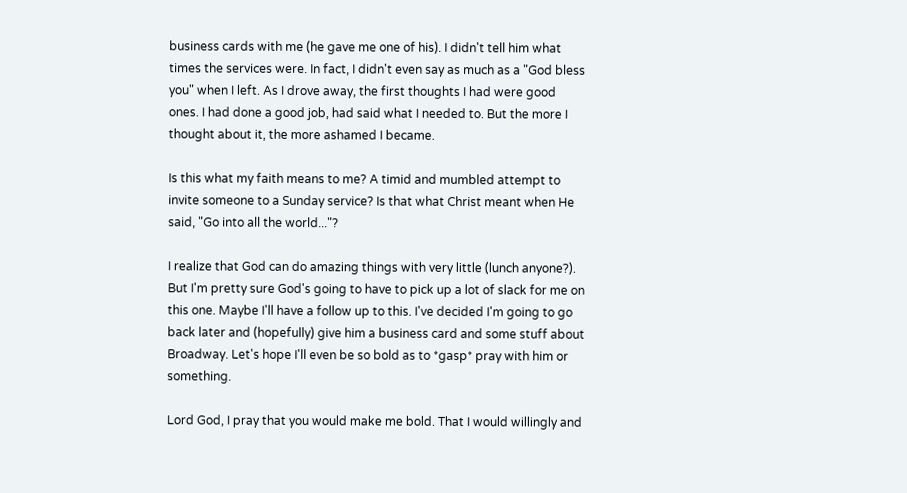business cards with me (he gave me one of his). I didn't tell him what times the services were. In fact, I didn't even say as much as a "God bless you" when I left. As I drove away, the first thoughts I had were good ones. I had done a good job, had said what I needed to. But the more I thought about it, the more ashamed I became.

Is this what my faith means to me? A timid and mumbled attempt to invite someone to a Sunday service? Is that what Christ meant when He said, "Go into all the world..."?

I realize that God can do amazing things with very little (lunch anyone?). But I'm pretty sure God's going to have to pick up a lot of slack for me on this one. Maybe I'll have a follow up to this. I've decided I'm going to go back later and (hopefully) give him a business card and some stuff about Broadway. Let's hope I'll even be so bold as to *gasp* pray with him or something.

Lord God, I pray that you would make me bold. That I would willingly and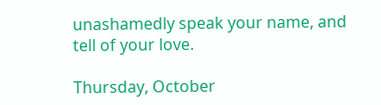unashamedly speak your name, and tell of your love.

Thursday, October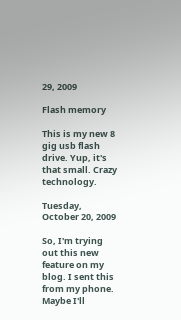29, 2009

Flash memory

This is my new 8 gig usb flash drive. Yup, it's that small. Crazy technology.

Tuesday, October 20, 2009

So, I'm trying out this new feature on my blog. I sent this from my phone. Maybe I'll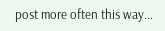post more often this way...